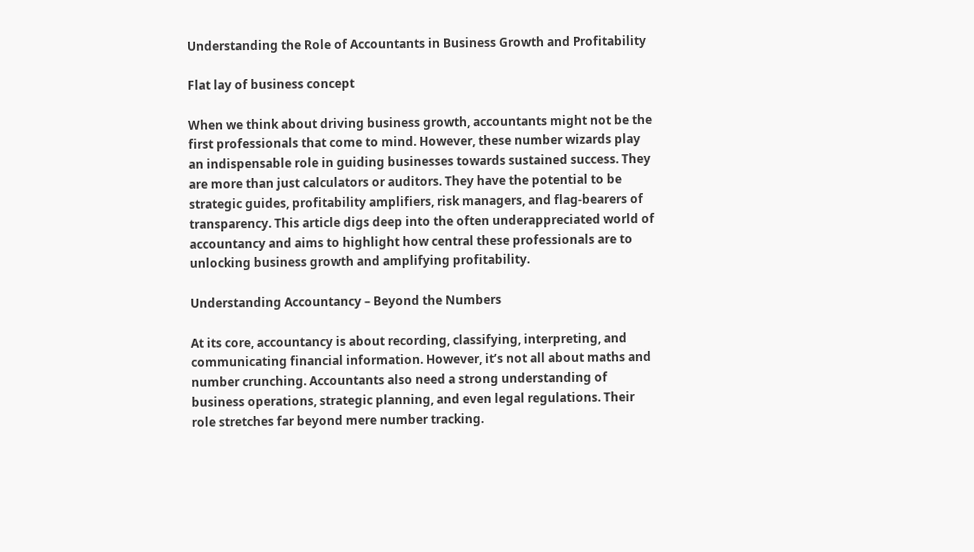Understanding the Role of Accountants in Business Growth and Profitability

Flat lay of business concept

When we think about driving business growth, accountants might not be the first professionals that come to mind. However, these number wizards play an indispensable role in guiding businesses towards sustained success. They are more than just calculators or auditors. They have the potential to be strategic guides, profitability amplifiers, risk managers, and flag-bearers of transparency. This article digs deep into the often underappreciated world of accountancy and aims to highlight how central these professionals are to unlocking business growth and amplifying profitability.

Understanding Accountancy – Beyond the Numbers

At its core, accountancy is about recording, classifying, interpreting, and communicating financial information. However, it’s not all about maths and number crunching. Accountants also need a strong understanding of business operations, strategic planning, and even legal regulations. Their role stretches far beyond mere number tracking.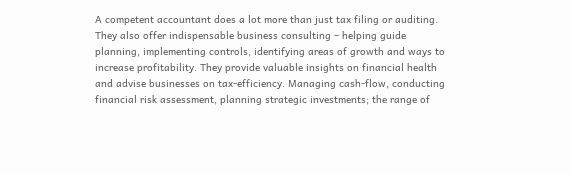A competent accountant does a lot more than just tax filing or auditing. They also offer indispensable business consulting – helping guide planning, implementing controls, identifying areas of growth and ways to increase profitability. They provide valuable insights on financial health and advise businesses on tax-efficiency. Managing cash-flow, conducting financial risk assessment, planning strategic investments; the range of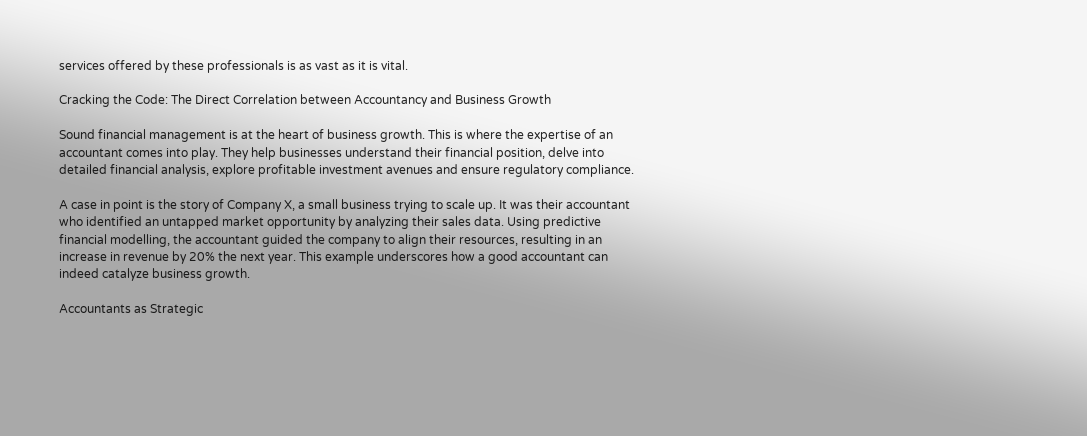services offered by these professionals is as vast as it is vital.

Cracking the Code: The Direct Correlation between Accountancy and Business Growth

Sound financial management is at the heart of business growth. This is where the expertise of an accountant comes into play. They help businesses understand their financial position, delve into detailed financial analysis, explore profitable investment avenues and ensure regulatory compliance.

A case in point is the story of Company X, a small business trying to scale up. It was their accountant who identified an untapped market opportunity by analyzing their sales data. Using predictive financial modelling, the accountant guided the company to align their resources, resulting in an increase in revenue by 20% the next year. This example underscores how a good accountant can indeed catalyze business growth.

Accountants as Strategic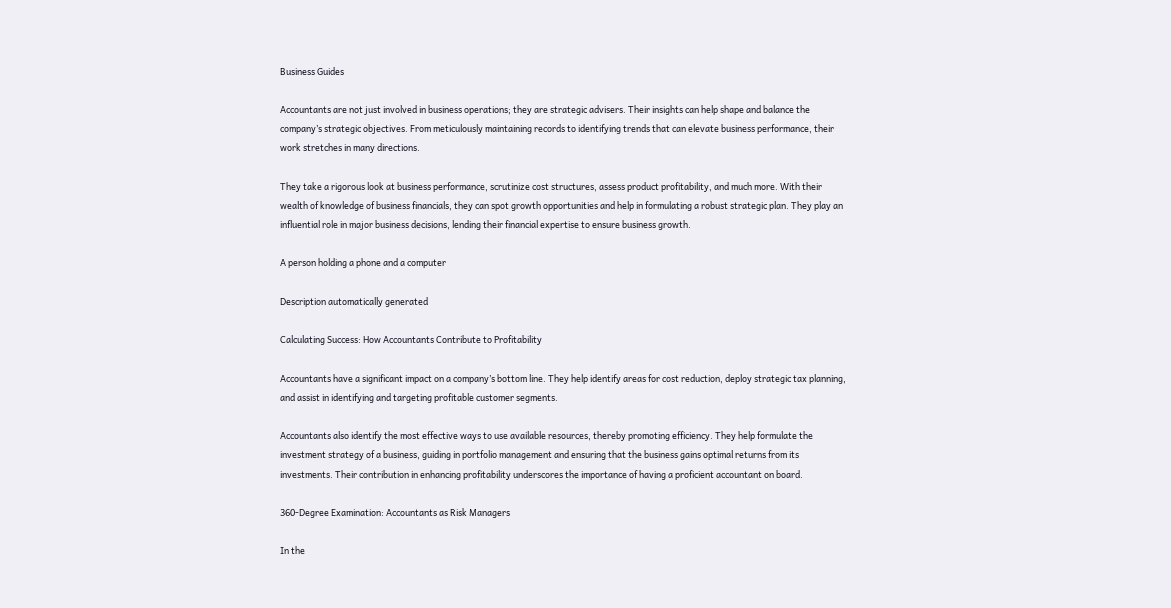Business Guides

Accountants are not just involved in business operations; they are strategic advisers. Their insights can help shape and balance the company’s strategic objectives. From meticulously maintaining records to identifying trends that can elevate business performance, their work stretches in many directions.

They take a rigorous look at business performance, scrutinize cost structures, assess product profitability, and much more. With their wealth of knowledge of business financials, they can spot growth opportunities and help in formulating a robust strategic plan. They play an influential role in major business decisions, lending their financial expertise to ensure business growth.

A person holding a phone and a computer

Description automatically generated

Calculating Success: How Accountants Contribute to Profitability

Accountants have a significant impact on a company’s bottom line. They help identify areas for cost reduction, deploy strategic tax planning, and assist in identifying and targeting profitable customer segments.

Accountants also identify the most effective ways to use available resources, thereby promoting efficiency. They help formulate the investment strategy of a business, guiding in portfolio management and ensuring that the business gains optimal returns from its investments. Their contribution in enhancing profitability underscores the importance of having a proficient accountant on board.

360-Degree Examination: Accountants as Risk Managers

In the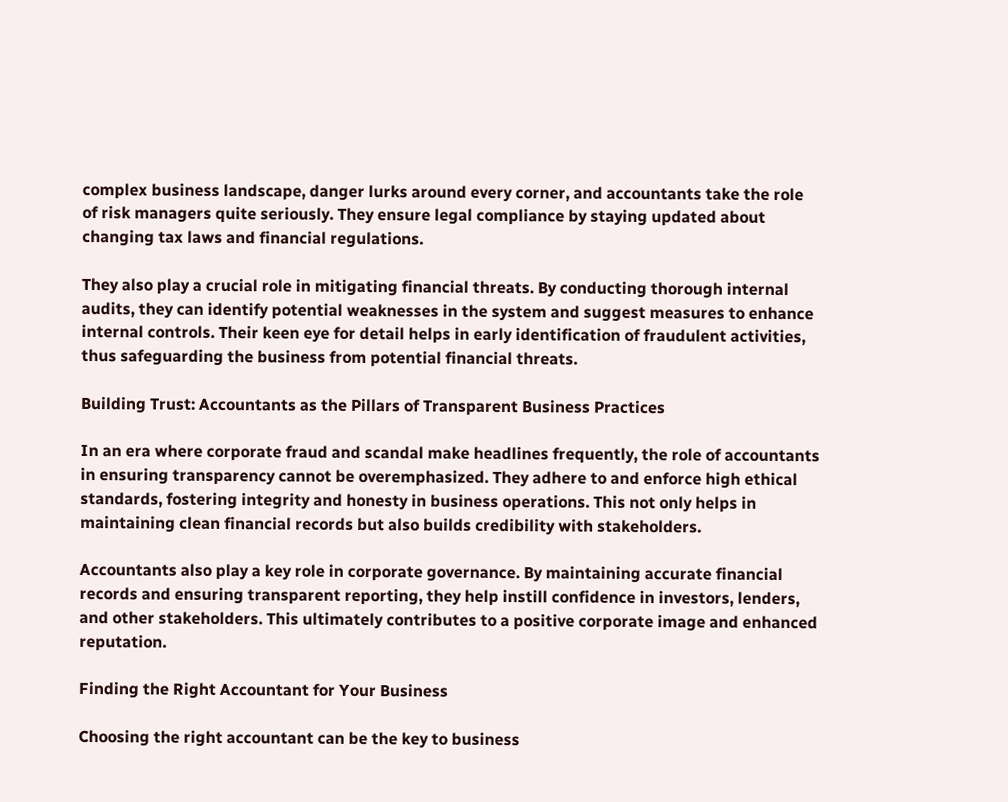complex business landscape, danger lurks around every corner, and accountants take the role of risk managers quite seriously. They ensure legal compliance by staying updated about changing tax laws and financial regulations.

They also play a crucial role in mitigating financial threats. By conducting thorough internal audits, they can identify potential weaknesses in the system and suggest measures to enhance internal controls. Their keen eye for detail helps in early identification of fraudulent activities, thus safeguarding the business from potential financial threats.

Building Trust: Accountants as the Pillars of Transparent Business Practices

In an era where corporate fraud and scandal make headlines frequently, the role of accountants in ensuring transparency cannot be overemphasized. They adhere to and enforce high ethical standards, fostering integrity and honesty in business operations. This not only helps in maintaining clean financial records but also builds credibility with stakeholders.

Accountants also play a key role in corporate governance. By maintaining accurate financial records and ensuring transparent reporting, they help instill confidence in investors, lenders, and other stakeholders. This ultimately contributes to a positive corporate image and enhanced reputation.

Finding the Right Accountant for Your Business

Choosing the right accountant can be the key to business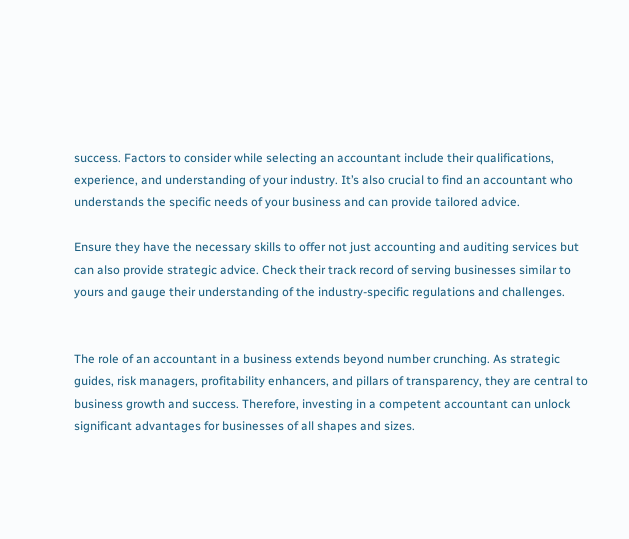success. Factors to consider while selecting an accountant include their qualifications, experience, and understanding of your industry. It’s also crucial to find an accountant who understands the specific needs of your business and can provide tailored advice.

Ensure they have the necessary skills to offer not just accounting and auditing services but can also provide strategic advice. Check their track record of serving businesses similar to yours and gauge their understanding of the industry-specific regulations and challenges.


The role of an accountant in a business extends beyond number crunching. As strategic guides, risk managers, profitability enhancers, and pillars of transparency, they are central to business growth and success. Therefore, investing in a competent accountant can unlock significant advantages for businesses of all shapes and sizes.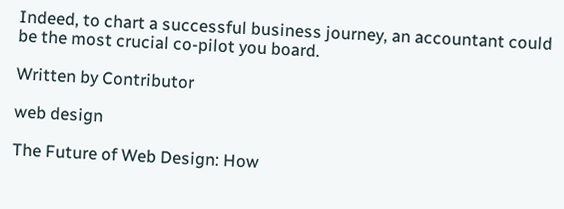Indeed, to chart a successful business journey, an accountant could be the most crucial co-pilot you board.

Written by Contributor

web design

The Future of Web Design: How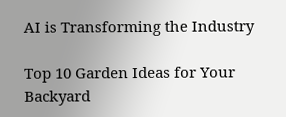AI is Transforming the Industry

Top 10 Garden Ideas for Your Backyard